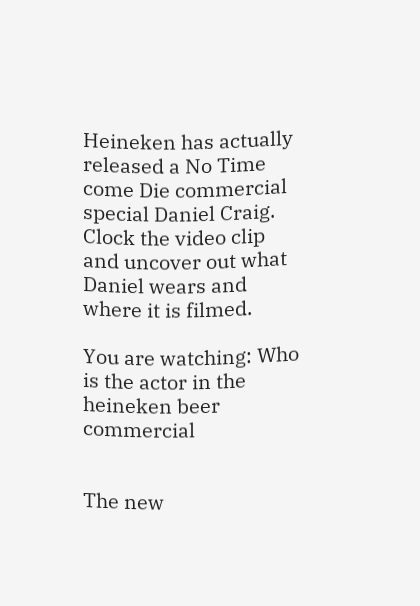Heineken has actually released a No Time come Die commercial special Daniel Craig. Clock the video clip and uncover out what Daniel wears and where it is filmed.

You are watching: Who is the actor in the heineken beer commercial


The new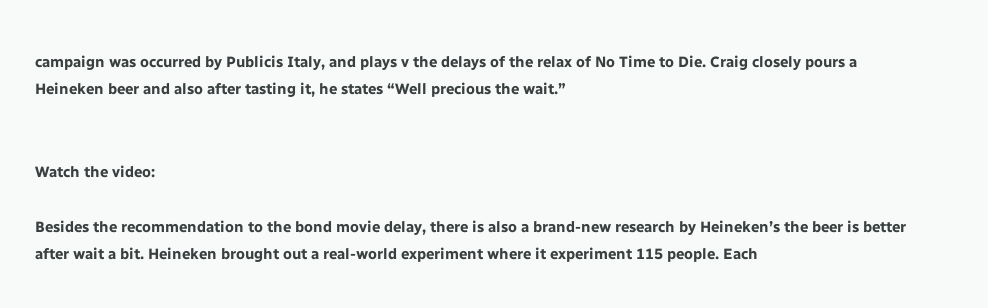campaign was occurred by Publicis Italy, and plays v the delays of the relax of No Time to Die. Craig closely pours a Heineken beer and also after tasting it, he states “Well precious the wait.”


Watch the video:

Besides the recommendation to the bond movie delay, there is also a brand-new research by Heineken’s the beer is better after wait a bit. Heineken brought out a real-world experiment where it experiment 115 people. Each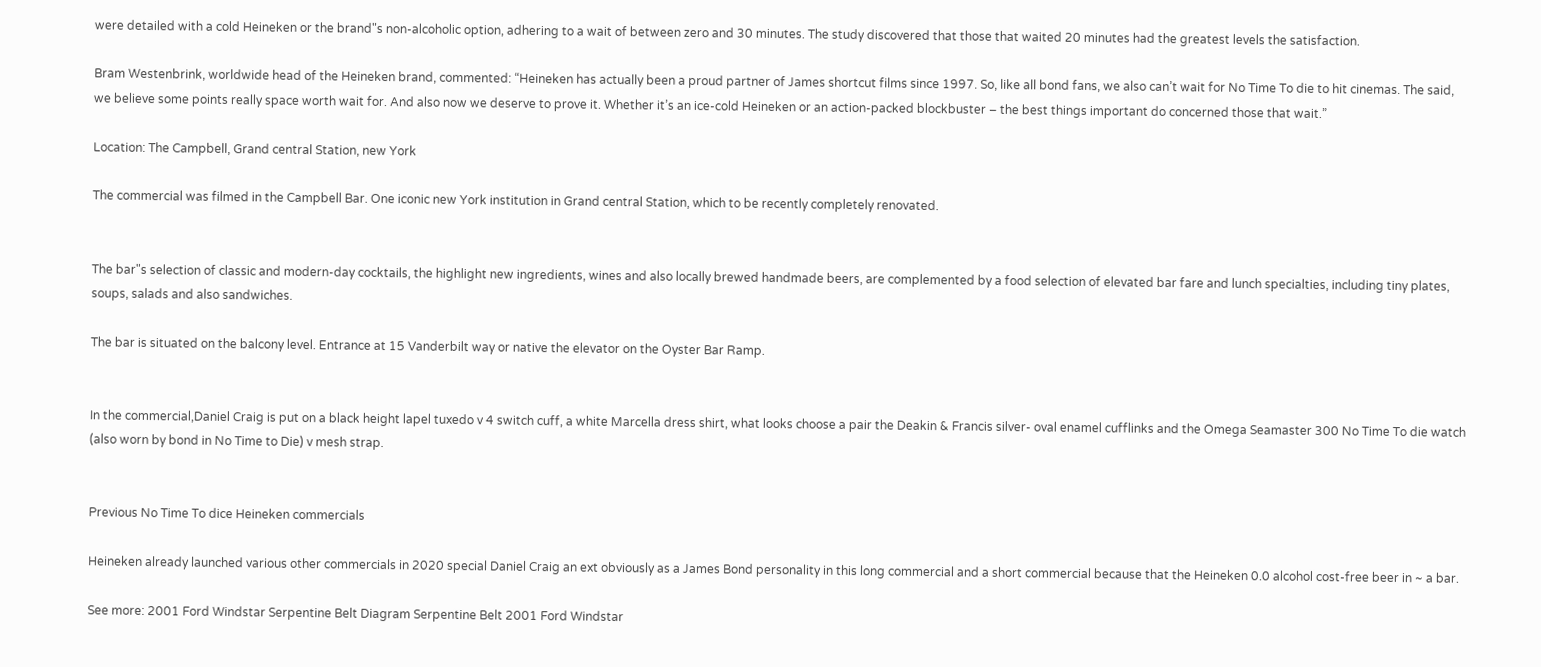were detailed with a cold Heineken or the brand"s non-alcoholic option, adhering to a wait of between zero and 30 minutes. The study discovered that those that waited 20 minutes had the greatest levels the satisfaction.

Bram Westenbrink, worldwide head of the Heineken brand, commented: “Heineken has actually been a proud partner of James shortcut films since 1997. So, like all bond fans, we also can’t wait for No Time To die to hit cinemas. The said, we believe some points really space worth wait for. And also now we deserve to prove it. Whether it’s an ice-cold Heineken or an action-packed blockbuster – the best things important do concerned those that wait.”

Location: The Campbell, Grand central Station, new York

The commercial was filmed in the Campbell Bar. One iconic new York institution in Grand central Station, which to be recently completely renovated.


The bar"s selection of classic and modern-day cocktails, the highlight new ingredients, wines and also locally brewed handmade beers, are complemented by a food selection of elevated bar fare and lunch specialties, including tiny plates, soups, salads and also sandwiches.

The bar is situated on the balcony level. Entrance at 15 Vanderbilt way or native the elevator on the Oyster Bar Ramp.


In the commercial,Daniel Craig is put on a black height lapel tuxedo v 4 switch cuff, a white Marcella dress shirt, what looks choose a pair the Deakin & Francis silver- oval enamel cufflinks and the Omega Seamaster 300 No Time To die watch (also worn by bond in No Time to Die) v mesh strap.


Previous No Time To dice Heineken commercials

Heineken already launched various other commercials in 2020 special Daniel Craig an ext obviously as a James Bond personality in this long commercial and a short commercial because that the Heineken 0.0 alcohol cost-free beer in ~ a bar.

See more: 2001 Ford Windstar Serpentine Belt Diagram Serpentine Belt 2001 Ford Windstar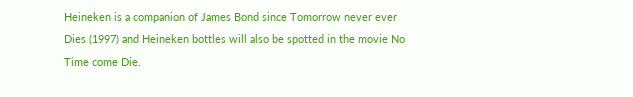Heineken is a companion of James Bond since Tomorrow never ever Dies (1997) and Heineken bottles will also be spotted in the movie No Time come Die.